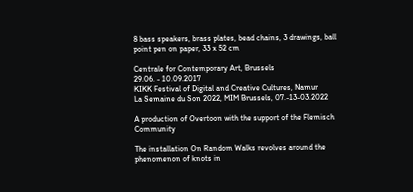8 bass speakers, brass plates, bead chains, 3 drawings, ball point pen on paper, 33 x 52 cm

Centrale for Contemporary Art, Brussels
29.06. - 10.09.2017
KIKK Festival of Digital and Creative Cultures, Namur
La Semaine du Son 2022, MIM Brussels, 07.-13-03.2022

A production of Overtoon with the support of the Flemisch Community

The installation On Random Walks revolves around the phenomenon of knots in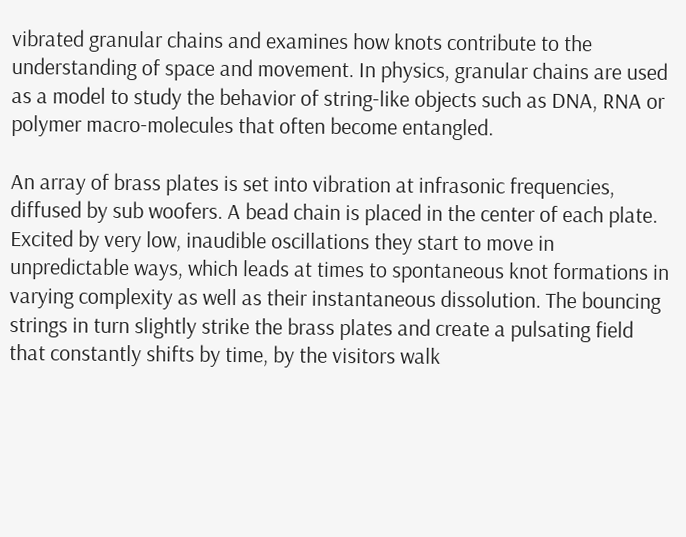vibrated granular chains and examines how knots contribute to the understanding of space and movement. In physics, granular chains are used as a model to study the behavior of string-like objects such as DNA, RNA or polymer macro-molecules that often become entangled.

An array of brass plates is set into vibration at infrasonic frequencies, diffused by sub woofers. A bead chain is placed in the center of each plate. Excited by very low, inaudible oscillations they start to move in unpredictable ways, which leads at times to spontaneous knot formations in varying complexity as well as their instantaneous dissolution. The bouncing strings in turn slightly strike the brass plates and create a pulsating field that constantly shifts by time, by the visitors walk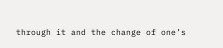through it and the change of one’s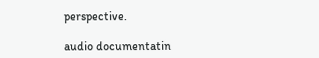perspective.

audio documentatin